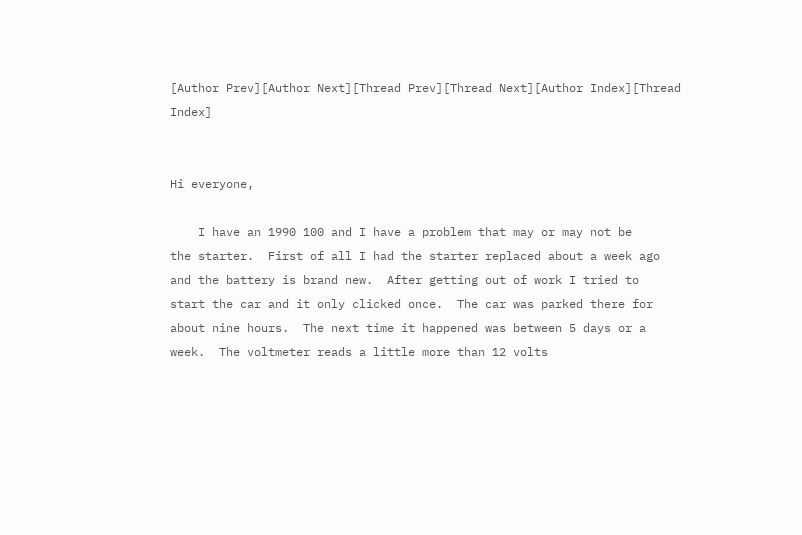[Author Prev][Author Next][Thread Prev][Thread Next][Author Index][Thread Index]


Hi everyone,

    I have an 1990 100 and I have a problem that may or may not be
the starter.  First of all I had the starter replaced about a week ago
and the battery is brand new.  After getting out of work I tried to
start the car and it only clicked once.  The car was parked there for
about nine hours.  The next time it happened was between 5 days or a
week.  The voltmeter reads a little more than 12 volts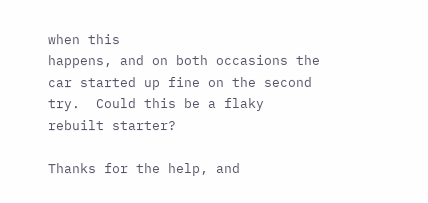when this
happens, and on both occasions the car started up fine on the second
try.  Could this be a flaky rebuilt starter?

Thanks for the help, and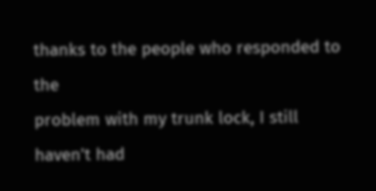thanks to the people who responded to the
problem with my trunk lock, I still haven't had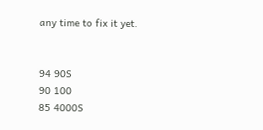any time to fix it yet.


94 90S
90 100
85 4000S